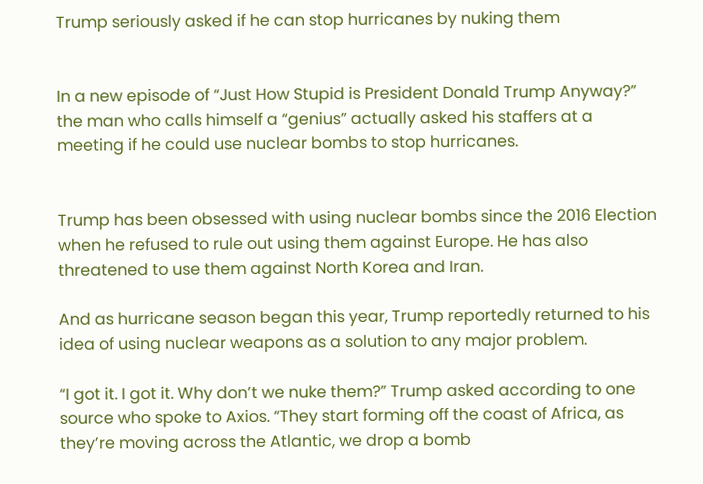Trump seriously asked if he can stop hurricanes by nuking them


In a new episode of “Just How Stupid is President Donald Trump Anyway?” the man who calls himself a “genius” actually asked his staffers at a meeting if he could use nuclear bombs to stop hurricanes.


Trump has been obsessed with using nuclear bombs since the 2016 Election when he refused to rule out using them against Europe. He has also threatened to use them against North Korea and Iran.

And as hurricane season began this year, Trump reportedly returned to his idea of using nuclear weapons as a solution to any major problem.

“I got it. I got it. Why don’t we nuke them?” Trump asked according to one source who spoke to Axios. “They start forming off the coast of Africa, as they’re moving across the Atlantic, we drop a bomb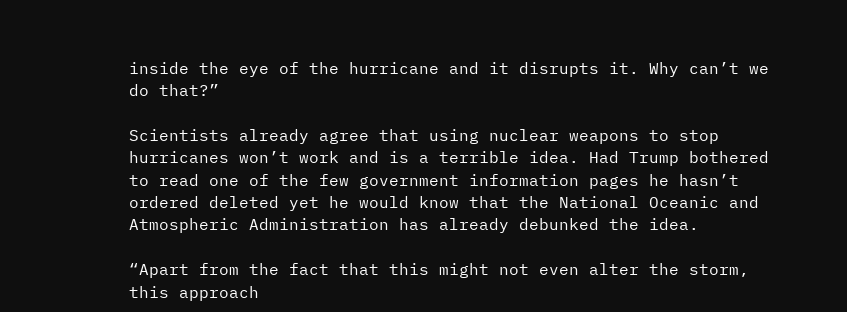inside the eye of the hurricane and it disrupts it. Why can’t we do that?”

Scientists already agree that using nuclear weapons to stop hurricanes won’t work and is a terrible idea. Had Trump bothered to read one of the few government information pages he hasn’t ordered deleted yet he would know that the National Oceanic and Atmospheric Administration has already debunked the idea.

“Apart from the fact that this might not even alter the storm, this approach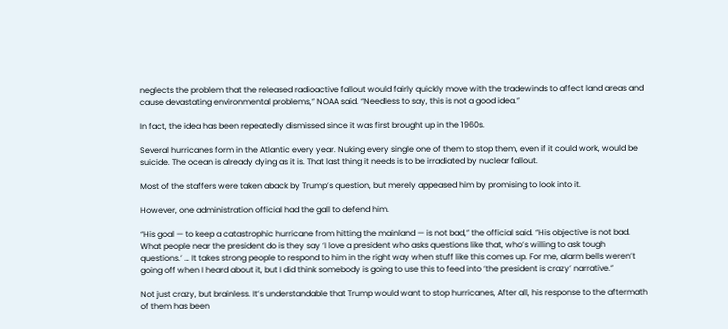neglects the problem that the released radioactive fallout would fairly quickly move with the tradewinds to affect land areas and cause devastating environmental problems,” NOAA said. “Needless to say, this is not a good idea.”

In fact, the idea has been repeatedly dismissed since it was first brought up in the 1960s.

Several hurricanes form in the Atlantic every year. Nuking every single one of them to stop them, even if it could work, would be suicide. The ocean is already dying as it is. That last thing it needs is to be irradiated by nuclear fallout.

Most of the staffers were taken aback by Trump’s question, but merely appeased him by promising to look into it.

However, one administration official had the gall to defend him.

“His goal — to keep a catastrophic hurricane from hitting the mainland — is not bad,” the official said. “His objective is not bad. What people near the president do is they say ‘I love a president who asks questions like that, who’s willing to ask tough questions.’ … It takes strong people to respond to him in the right way when stuff like this comes up. For me, alarm bells weren’t going off when I heard about it, but I did think somebody is going to use this to feed into ‘the president is crazy’ narrative.”

Not just crazy, but brainless. It’s understandable that Trump would want to stop hurricanes, After all, his response to the aftermath of them has been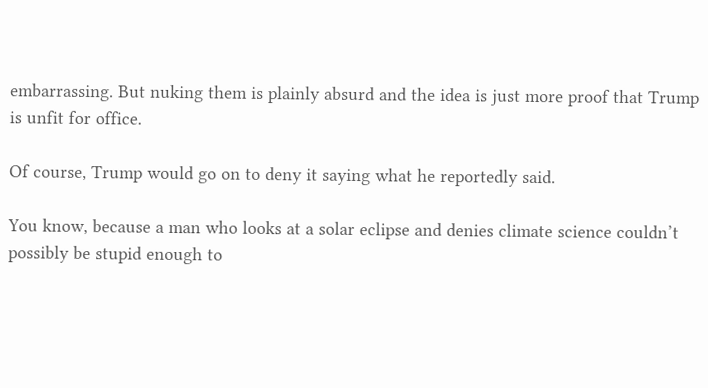embarrassing. But nuking them is plainly absurd and the idea is just more proof that Trump is unfit for office.

Of course, Trump would go on to deny it saying what he reportedly said.

You know, because a man who looks at a solar eclipse and denies climate science couldn’t possibly be stupid enough to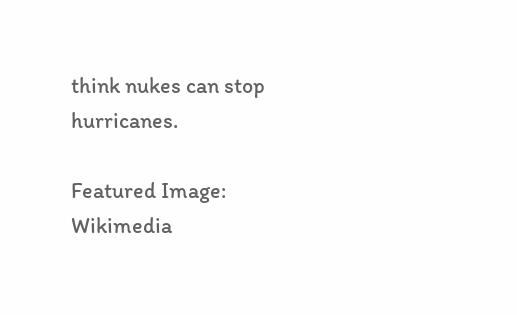think nukes can stop hurricanes.

Featured Image: Wikimedia